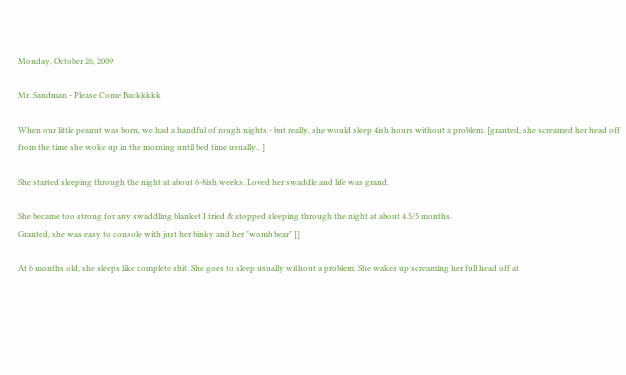Monday, October 26, 2009

Mr. Sandman - Please Come Backkkkk

When our little peanut was born, we had a handful of rough nights - but really, she would sleep 4ish hours without a problem. [granted, she screamed her head off from the time she woke up in the morning until bed time usually.. ]

She started sleeping through the night at about 6-8ish weeks. Loved her swaddle and life was grand.

She became too strong for any swaddling blanket I tried & stopped sleeping through the night at about 4.5/5 months.
Granted, she was easy to console with just her binky and her "womb bear" []

At 6 months old, she sleeps like complete shit. She goes to sleep usually without a problem. She wakes up screaming her full head off at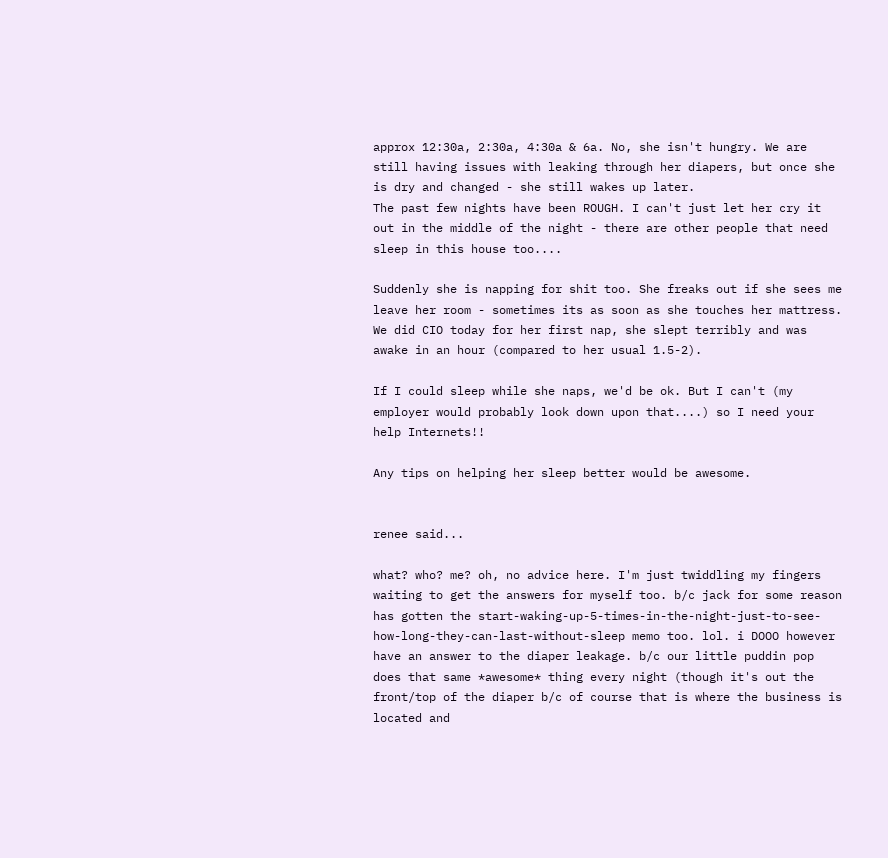approx 12:30a, 2:30a, 4:30a & 6a. No, she isn't hungry. We are still having issues with leaking through her diapers, but once she is dry and changed - she still wakes up later.
The past few nights have been ROUGH. I can't just let her cry it out in the middle of the night - there are other people that need sleep in this house too....

Suddenly she is napping for shit too. She freaks out if she sees me leave her room - sometimes its as soon as she touches her mattress. We did CIO today for her first nap, she slept terribly and was awake in an hour (compared to her usual 1.5-2).

If I could sleep while she naps, we'd be ok. But I can't (my employer would probably look down upon that....) so I need your help Internets!!

Any tips on helping her sleep better would be awesome.


renee said...

what? who? me? oh, no advice here. I'm just twiddling my fingers waiting to get the answers for myself too. b/c jack for some reason has gotten the start-waking-up-5-times-in-the-night-just-to-see-how-long-they-can-last-without-sleep memo too. lol. i DOOO however have an answer to the diaper leakage. b/c our little puddin pop does that same *awesome* thing every night (though it's out the front/top of the diaper b/c of course that is where the business is located and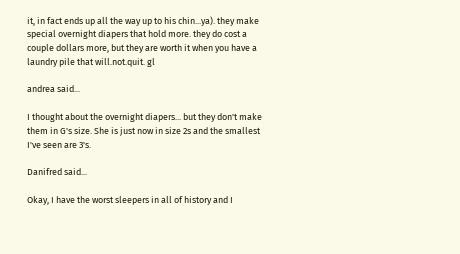it, in fact ends up all the way up to his chin...ya). they make special overnight diapers that hold more. they do cost a couple dollars more, but they are worth it when you have a laundry pile that will.not.quit. gl

andrea said...

I thought about the overnight diapers... but they don't make them in G's size. She is just now in size 2s and the smallest I've seen are 3's.

Danifred said...

Okay, I have the worst sleepers in all of history and I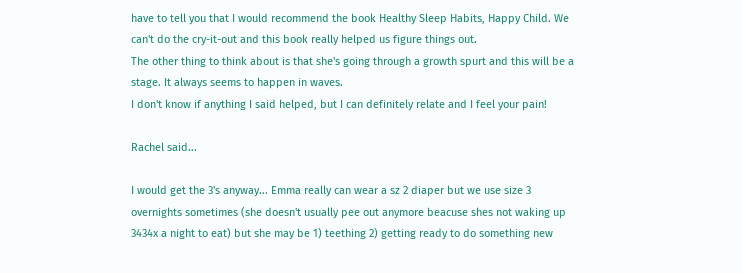have to tell you that I would recommend the book Healthy Sleep Habits, Happy Child. We can't do the cry-it-out and this book really helped us figure things out.
The other thing to think about is that she's going through a growth spurt and this will be a stage. It always seems to happen in waves.
I don't know if anything I said helped, but I can definitely relate and I feel your pain!

Rachel said...

I would get the 3's anyway... Emma really can wear a sz 2 diaper but we use size 3 overnights sometimes (she doesn't usually pee out anymore beacuse shes not waking up 3434x a night to eat) but she may be 1) teething 2) getting ready to do something new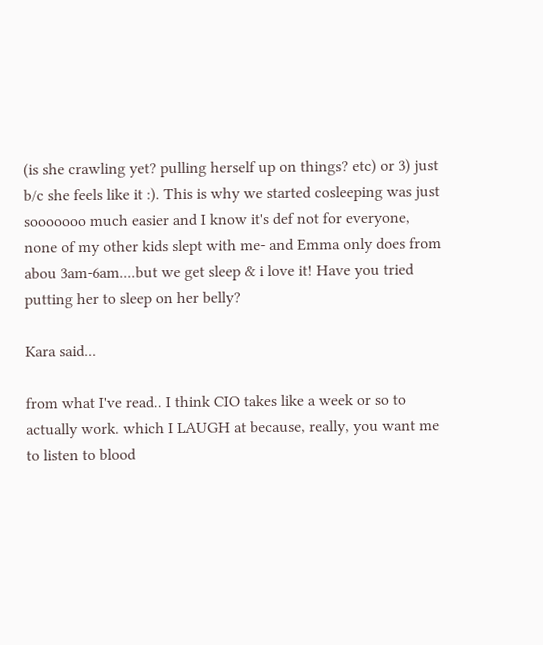(is she crawling yet? pulling herself up on things? etc) or 3) just b/c she feels like it :). This is why we started cosleeping was just sooooooo much easier and I know it's def not for everyone, none of my other kids slept with me- and Emma only does from abou 3am-6am....but we get sleep & i love it! Have you tried putting her to sleep on her belly?

Kara said...

from what I've read.. I think CIO takes like a week or so to actually work. which I LAUGH at because, really, you want me to listen to blood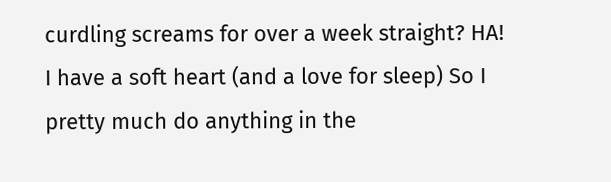curdling screams for over a week straight? HA! I have a soft heart (and a love for sleep) So I pretty much do anything in the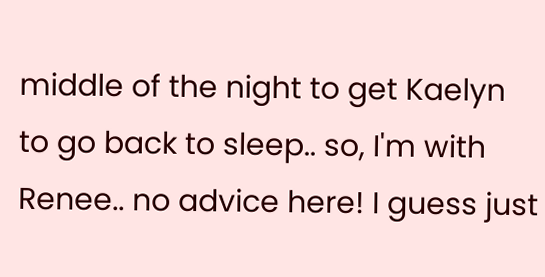middle of the night to get Kaelyn to go back to sleep.. so, I'm with Renee.. no advice here! I guess just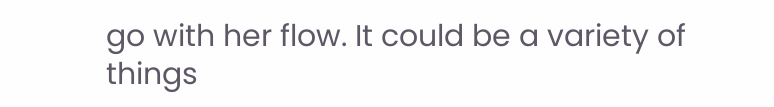go with her flow. It could be a variety of things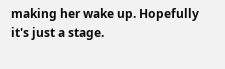making her wake up. Hopefully it's just a stage.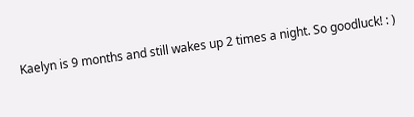Kaelyn is 9 months and still wakes up 2 times a night. So goodluck! : )